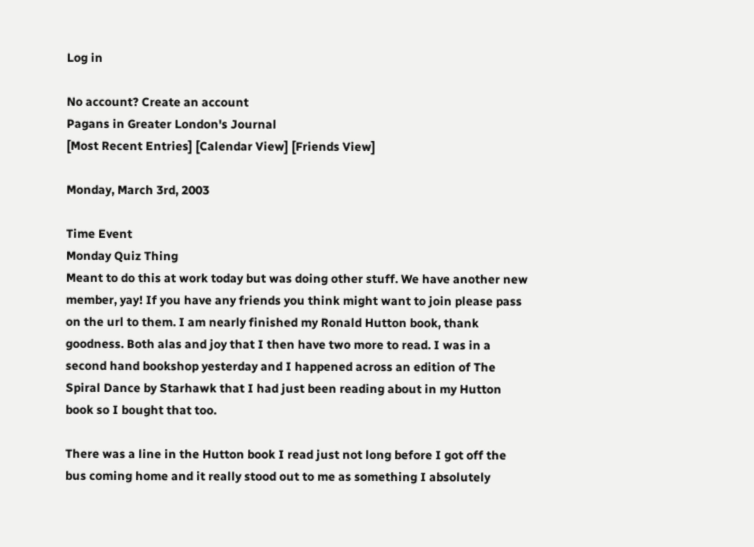Log in

No account? Create an account
Pagans in Greater London's Journal
[Most Recent Entries] [Calendar View] [Friends View]

Monday, March 3rd, 2003

Time Event
Monday Quiz Thing
Meant to do this at work today but was doing other stuff. We have another new member, yay! If you have any friends you think might want to join please pass on the url to them. I am nearly finished my Ronald Hutton book, thank goodness. Both alas and joy that I then have two more to read. I was in a second hand bookshop yesterday and I happened across an edition of The Spiral Dance by Starhawk that I had just been reading about in my Hutton book so I bought that too.

There was a line in the Hutton book I read just not long before I got off the bus coming home and it really stood out to me as something I absolutely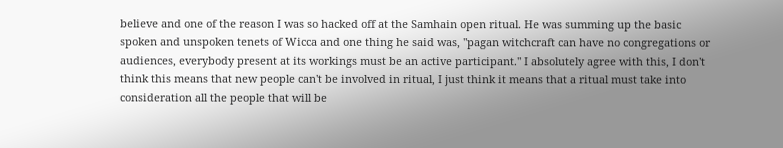believe and one of the reason I was so hacked off at the Samhain open ritual. He was summing up the basic spoken and unspoken tenets of Wicca and one thing he said was, "pagan witchcraft can have no congregations or audiences, everybody present at its workings must be an active participant." I absolutely agree with this, I don't think this means that new people can't be involved in ritual, I just think it means that a ritual must take into consideration all the people that will be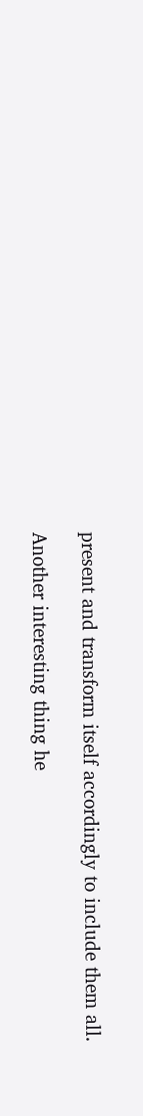present and transform itself accordingly to include them all.

Another interesting thing he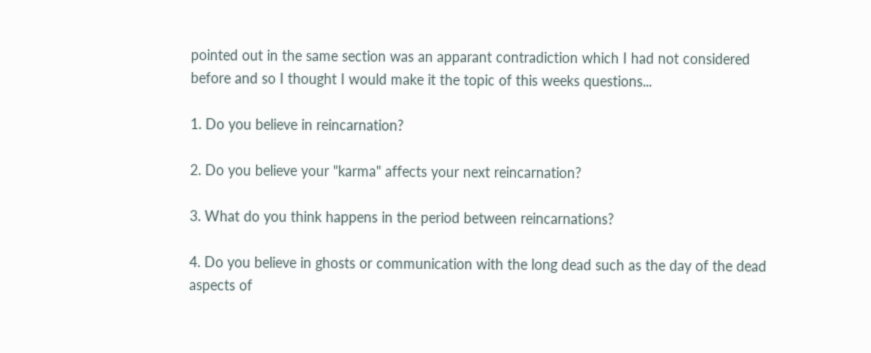pointed out in the same section was an apparant contradiction which I had not considered before and so I thought I would make it the topic of this weeks questions...

1. Do you believe in reincarnation?

2. Do you believe your "karma" affects your next reincarnation?

3. What do you think happens in the period between reincarnations?

4. Do you believe in ghosts or communication with the long dead such as the day of the dead aspects of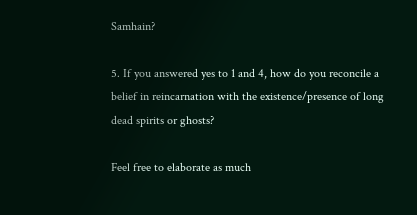Samhain?

5. If you answered yes to 1 and 4, how do you reconcile a belief in reincarnation with the existence/presence of long dead spirits or ghosts?

Feel free to elaborate as much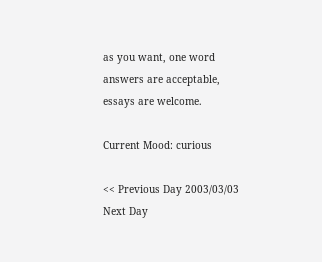as you want, one word answers are acceptable, essays are welcome.

Current Mood: curious

<< Previous Day 2003/03/03
Next Day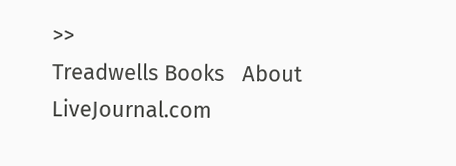>>
Treadwells Books   About LiveJournal.com